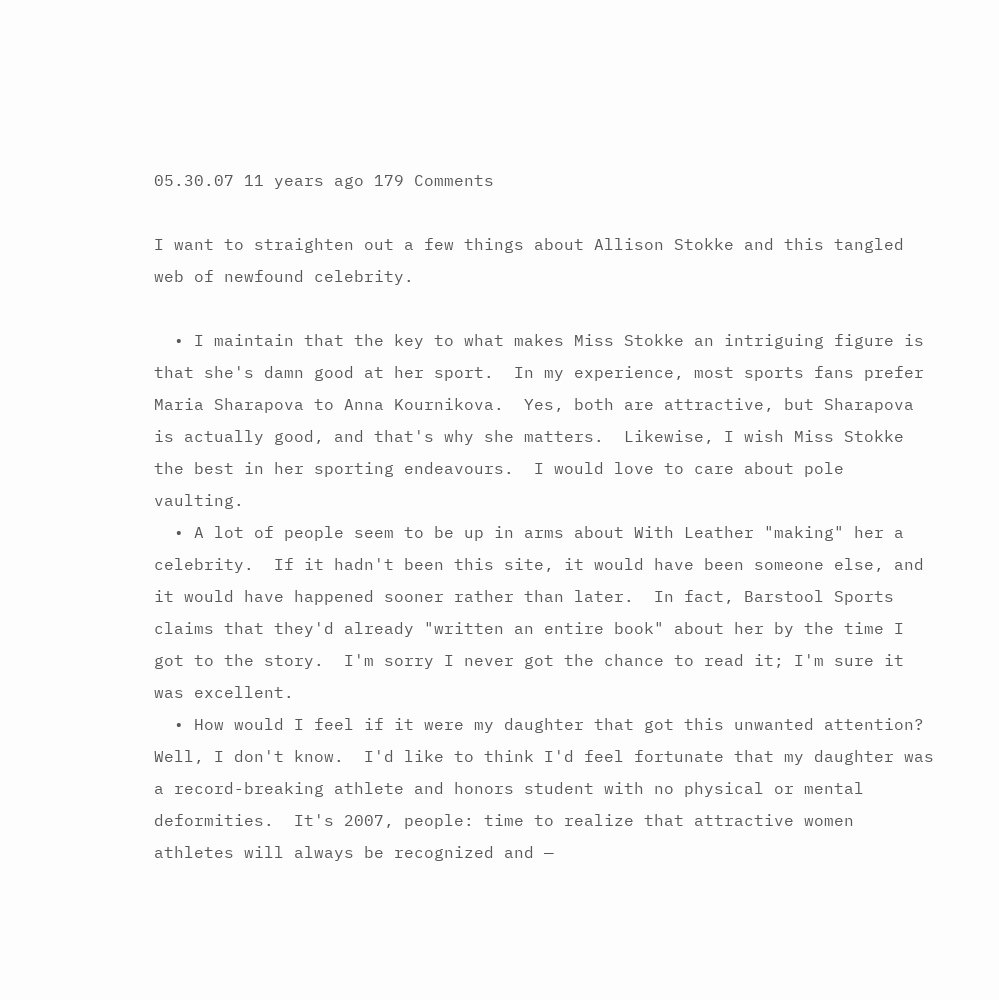05.30.07 11 years ago 179 Comments

I want to straighten out a few things about Allison Stokke and this tangled web of newfound celebrity.

  • I maintain that the key to what makes Miss Stokke an intriguing figure is that she's damn good at her sport.  In my experience, most sports fans prefer Maria Sharapova to Anna Kournikova.  Yes, both are attractive, but Sharapova is actually good, and that's why she matters.  Likewise, I wish Miss Stokke the best in her sporting endeavours.  I would love to care about pole vaulting.
  • A lot of people seem to be up in arms about With Leather "making" her a celebrity.  If it hadn't been this site, it would have been someone else, and it would have happened sooner rather than later.  In fact, Barstool Sports claims that they'd already "written an entire book" about her by the time I got to the story.  I'm sorry I never got the chance to read it; I'm sure it was excellent.
  • How would I feel if it were my daughter that got this unwanted attention?  Well, I don't know.  I'd like to think I'd feel fortunate that my daughter was a record-breaking athlete and honors student with no physical or mental deformities.  It's 2007, people: time to realize that attractive women athletes will always be recognized and —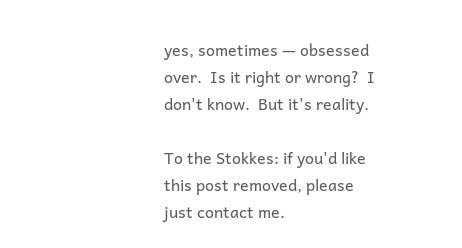yes, sometimes — obsessed over.  Is it right or wrong?  I don't know.  But it's reality.

To the Stokkes: if you'd like this post removed, please just contact me.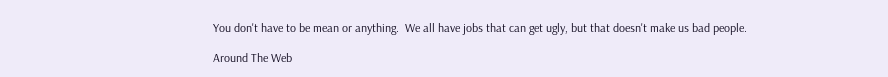You don't have to be mean or anything.  We all have jobs that can get ugly, but that doesn't make us bad people.

Around The Web